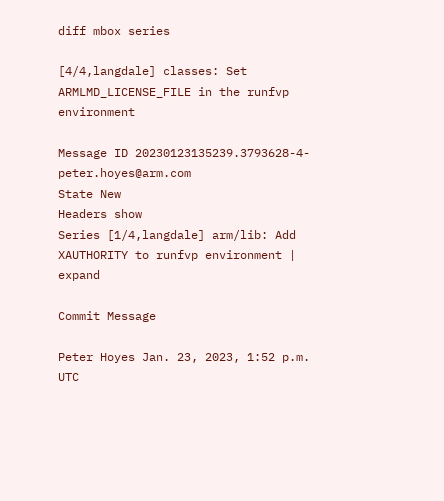diff mbox series

[4/4,langdale] classes: Set ARMLMD_LICENSE_FILE in the runfvp environment

Message ID 20230123135239.3793628-4-peter.hoyes@arm.com
State New
Headers show
Series [1/4,langdale] arm/lib: Add XAUTHORITY to runfvp environment | expand

Commit Message

Peter Hoyes Jan. 23, 2023, 1:52 p.m. UTC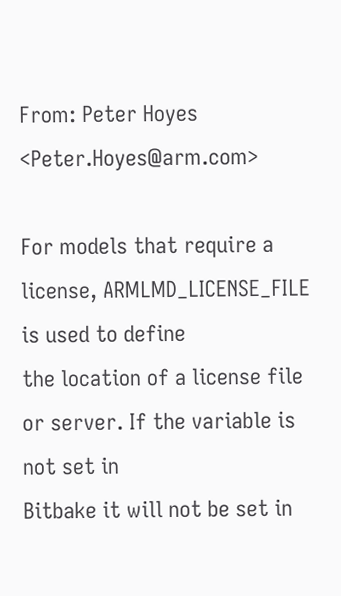From: Peter Hoyes <Peter.Hoyes@arm.com>

For models that require a license, ARMLMD_LICENSE_FILE is used to define
the location of a license file or server. If the variable is not set in
Bitbake it will not be set in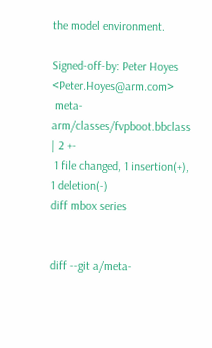the model environment.

Signed-off-by: Peter Hoyes <Peter.Hoyes@arm.com>
 meta-arm/classes/fvpboot.bbclass | 2 +-
 1 file changed, 1 insertion(+), 1 deletion(-)
diff mbox series


diff --git a/meta-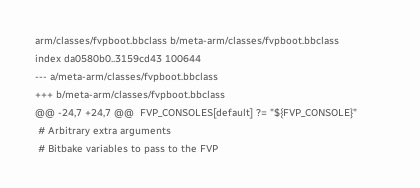arm/classes/fvpboot.bbclass b/meta-arm/classes/fvpboot.bbclass
index da0580b0..3159cd43 100644
--- a/meta-arm/classes/fvpboot.bbclass
+++ b/meta-arm/classes/fvpboot.bbclass
@@ -24,7 +24,7 @@  FVP_CONSOLES[default] ?= "${FVP_CONSOLE}"
 # Arbitrary extra arguments
 # Bitbake variables to pass to the FVP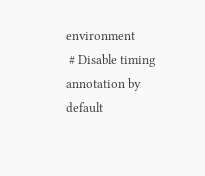environment
 # Disable timing annotation by default